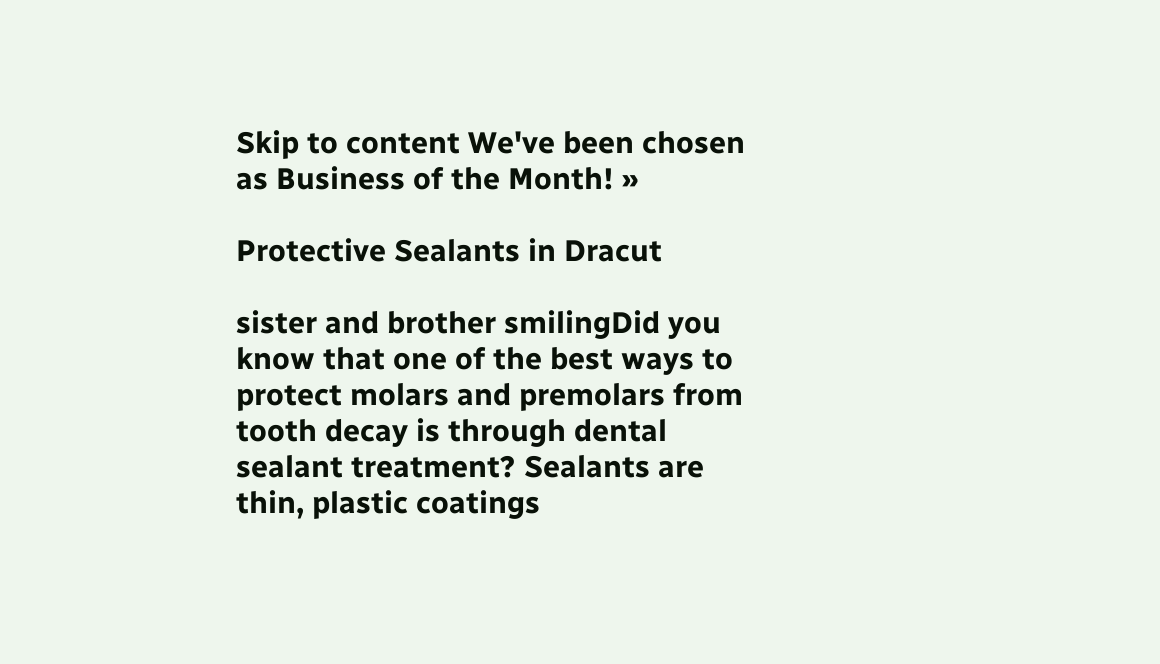Skip to content We've been chosen as Business of the Month! »

Protective Sealants in Dracut

sister and brother smilingDid you know that one of the best ways to protect molars and premolars from tooth decay is through dental sealant treatment? Sealants are thin, plastic coatings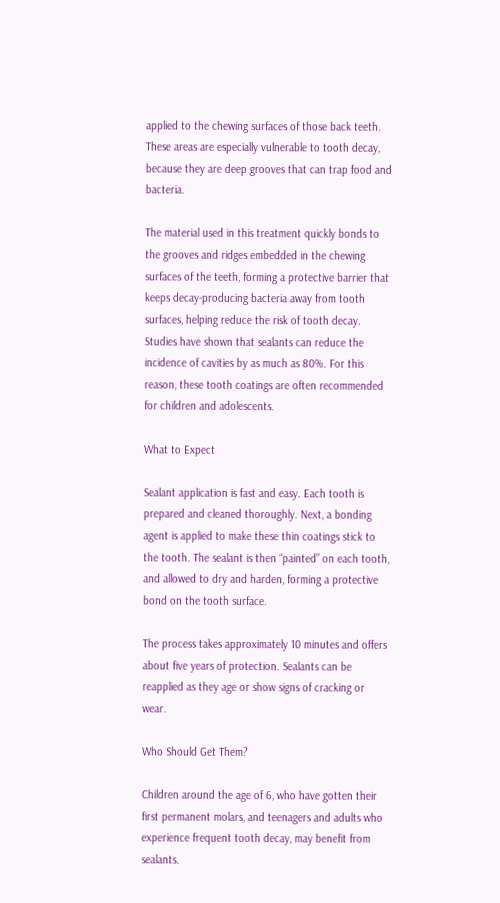applied to the chewing surfaces of those back teeth. These areas are especially vulnerable to tooth decay, because they are deep grooves that can trap food and bacteria.

The material used in this treatment quickly bonds to the grooves and ridges embedded in the chewing surfaces of the teeth, forming a protective barrier that keeps decay-producing bacteria away from tooth surfaces, helping reduce the risk of tooth decay. Studies have shown that sealants can reduce the incidence of cavities by as much as 80%. For this reason, these tooth coatings are often recommended for children and adolescents.

What to Expect

Sealant application is fast and easy. Each tooth is prepared and cleaned thoroughly. Next, a bonding agent is applied to make these thin coatings stick to the tooth. The sealant is then “painted” on each tooth, and allowed to dry and harden, forming a protective bond on the tooth surface.

The process takes approximately 10 minutes and offers about five years of protection. Sealants can be reapplied as they age or show signs of cracking or wear.

Who Should Get Them?

Children around the age of 6, who have gotten their first permanent molars, and teenagers and adults who experience frequent tooth decay, may benefit from sealants.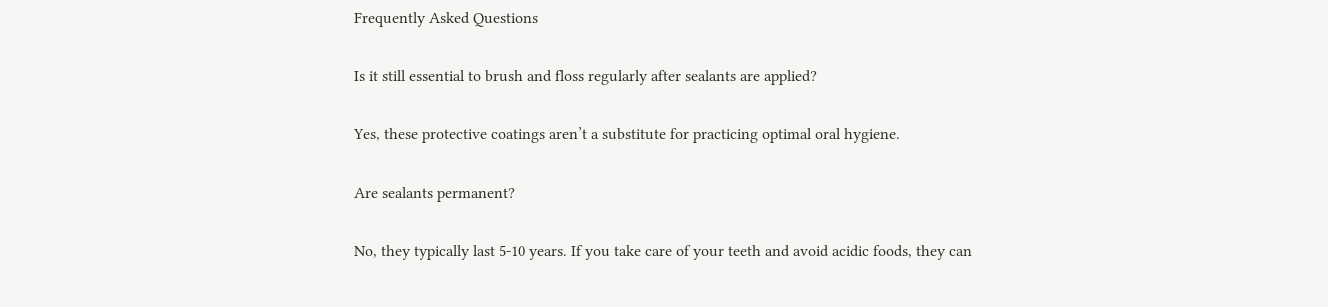Frequently Asked Questions

Is it still essential to brush and floss regularly after sealants are applied?

Yes, these protective coatings aren’t a substitute for practicing optimal oral hygiene.

Are sealants permanent?

No, they typically last 5-10 years. If you take care of your teeth and avoid acidic foods, they can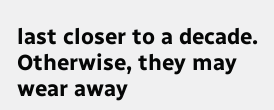last closer to a decade. Otherwise, they may wear away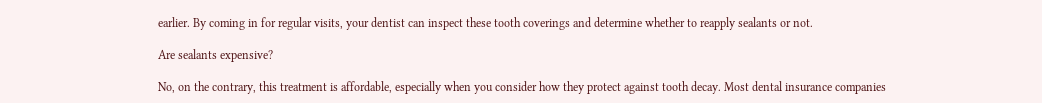earlier. By coming in for regular visits, your dentist can inspect these tooth coverings and determine whether to reapply sealants or not.

Are sealants expensive?

No, on the contrary, this treatment is affordable, especially when you consider how they protect against tooth decay. Most dental insurance companies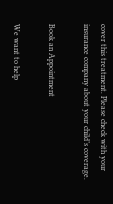cover this treatment. Please check with your insurance company about your child’s coverage.

Book an Appointment

We want to help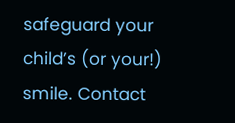safeguard your child’s (or your!) smile. Contact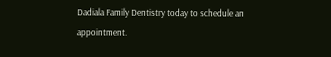Dadiala Family Dentistry today to schedule an appointment.